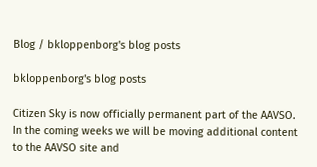Blog / bkloppenborg's blog posts

bkloppenborg's blog posts

Citizen Sky is now officially permanent part of the AAVSO. In the coming weeks we will be moving additional content to the AAVSO site and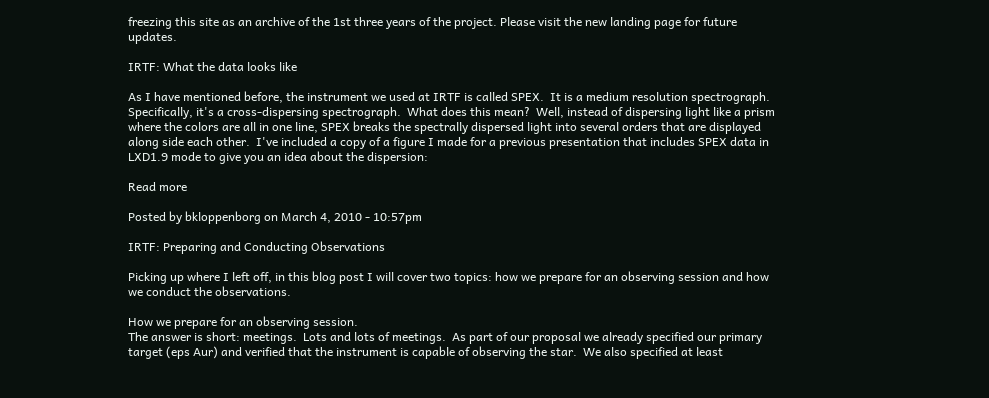freezing this site as an archive of the 1st three years of the project. Please visit the new landing page for future updates.

IRTF: What the data looks like

As I have mentioned before, the instrument we used at IRTF is called SPEX.  It is a medium resolution spectrograph.  Specifically, it's a cross-dispersing spectrograph.  What does this mean?  Well, instead of dispersing light like a prism where the colors are all in one line, SPEX breaks the spectrally dispersed light into several orders that are displayed along side each other.  I've included a copy of a figure I made for a previous presentation that includes SPEX data in LXD1.9 mode to give you an idea about the dispersion:

Read more

Posted by bkloppenborg on March 4, 2010 - 10:57pm

IRTF: Preparing and Conducting Observations

Picking up where I left off, in this blog post I will cover two topics: how we prepare for an observing session and how we conduct the observations.

How we prepare for an observing session.
The answer is short: meetings.  Lots and lots of meetings.  As part of our proposal we already specified our primary target (eps Aur) and verified that the instrument is capable of observing the star.  We also specified at least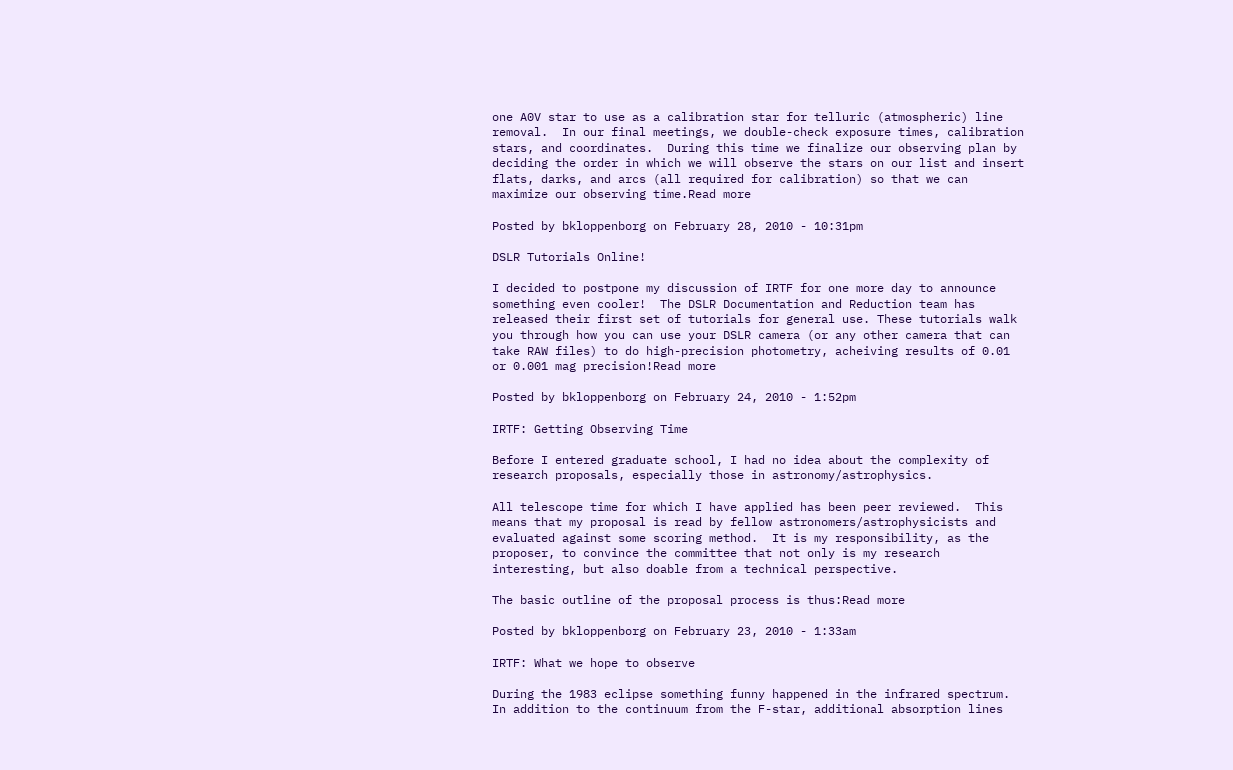one A0V star to use as a calibration star for telluric (atmospheric) line removal.  In our final meetings, we double-check exposure times, calibration stars, and coordinates.  During this time we finalize our observing plan by deciding the order in which we will observe the stars on our list and insert flats, darks, and arcs (all required for calibration) so that we can maximize our observing time.Read more

Posted by bkloppenborg on February 28, 2010 - 10:31pm

DSLR Tutorials Online!

I decided to postpone my discussion of IRTF for one more day to announce something even cooler!  The DSLR Documentation and Reduction team has released their first set of tutorials for general use. These tutorials walk you through how you can use your DSLR camera (or any other camera that can take RAW files) to do high-precision photometry, acheiving results of 0.01 or 0.001 mag precision!Read more

Posted by bkloppenborg on February 24, 2010 - 1:52pm

IRTF: Getting Observing Time

Before I entered graduate school, I had no idea about the complexity of research proposals, especially those in astronomy/astrophysics.

All telescope time for which I have applied has been peer reviewed.  This means that my proposal is read by fellow astronomers/astrophysicists and evaluated against some scoring method.  It is my responsibility, as the proposer, to convince the committee that not only is my research interesting, but also doable from a technical perspective.

The basic outline of the proposal process is thus:Read more

Posted by bkloppenborg on February 23, 2010 - 1:33am

IRTF: What we hope to observe

During the 1983 eclipse something funny happened in the infrared spectrum.  In addition to the continuum from the F-star, additional absorption lines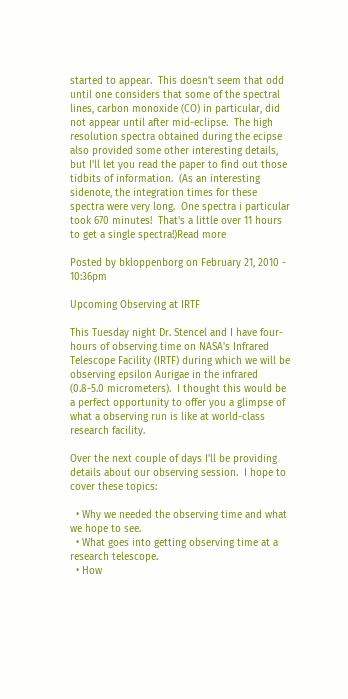started to appear.  This doesn't seem that odd until one considers that some of the spectral lines, carbon monoxide (CO) in particular, did not appear until after mid-eclipse.  The high resolution spectra obtained during the ecipse also provided some other interesting details, but I'll let you read the paper to find out those tidbits of information.  (As an interesting sidenote, the integration times for these spectra were very long.  One spectra i particular took 670 minutes!  That's a little over 11 hours to get a single spectra!)Read more

Posted by bkloppenborg on February 21, 2010 - 10:36pm

Upcoming Observing at IRTF

This Tuesday night Dr. Stencel and I have four-hours of observing time on NASA's Infrared Telescope Facility (IRTF) during which we will be observing epsilon Aurigae in the infrared (0.8-5.0 micrometers).  I thought this would be a perfect opportunity to offer you a glimpse of what a observing run is like at world-class research facility.

Over the next couple of days I'll be providing details about our observing session.  I hope to cover these topics:

  • Why we needed the observing time and what we hope to see.
  • What goes into getting observing time at a research telescope.
  • How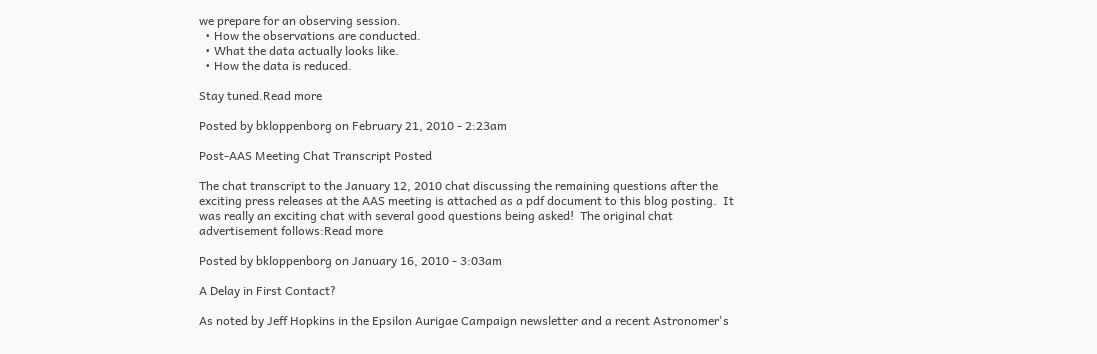we prepare for an observing session.
  • How the observations are conducted.
  • What the data actually looks like.
  • How the data is reduced.

Stay tuned.Read more

Posted by bkloppenborg on February 21, 2010 - 2:23am

Post-AAS Meeting Chat Transcript Posted

The chat transcript to the January 12, 2010 chat discussing the remaining questions after the exciting press releases at the AAS meeting is attached as a pdf document to this blog posting.  It was really an exciting chat with several good questions being asked!  The original chat advertisement follows:Read more

Posted by bkloppenborg on January 16, 2010 - 3:03am

A Delay in First Contact?

As noted by Jeff Hopkins in the Epsilon Aurigae Campaign newsletter and a recent Astronomer's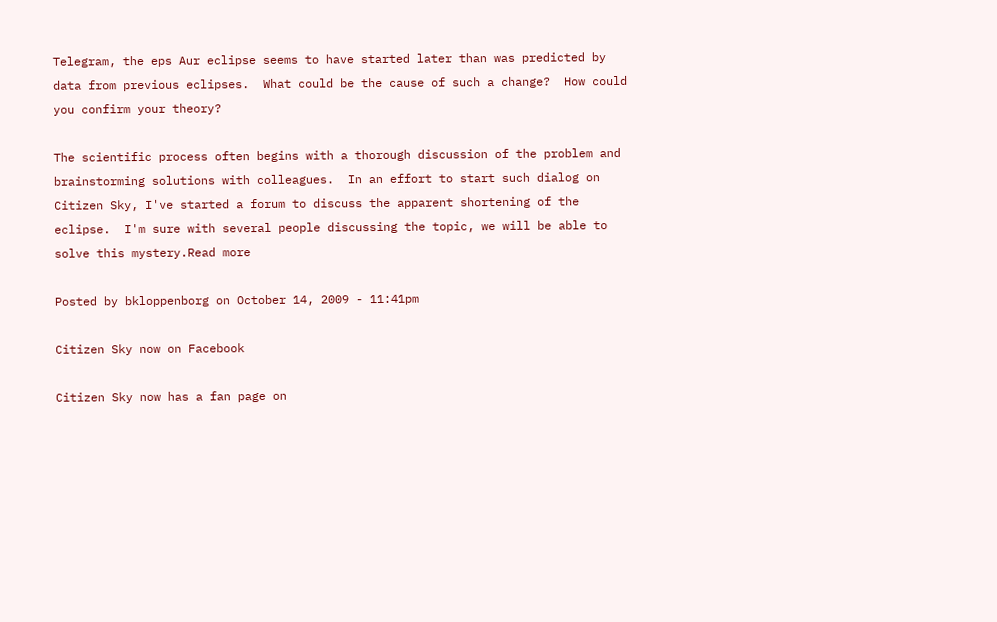Telegram, the eps Aur eclipse seems to have started later than was predicted by data from previous eclipses.  What could be the cause of such a change?  How could you confirm your theory?

The scientific process often begins with a thorough discussion of the problem and brainstorming solutions with colleagues.  In an effort to start such dialog on Citizen Sky, I've started a forum to discuss the apparent shortening of the eclipse.  I'm sure with several people discussing the topic, we will be able to solve this mystery.Read more

Posted by bkloppenborg on October 14, 2009 - 11:41pm

Citizen Sky now on Facebook

Citizen Sky now has a fan page on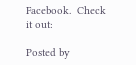Facebook.  Check it out:

Posted by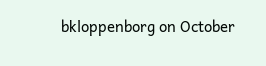bkloppenborg on October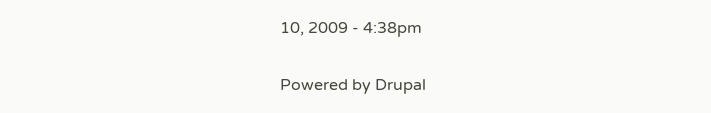10, 2009 - 4:38pm

Powered by Drupal